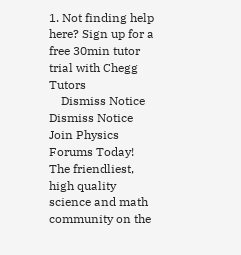1. Not finding help here? Sign up for a free 30min tutor trial with Chegg Tutors
    Dismiss Notice
Dismiss Notice
Join Physics Forums Today!
The friendliest, high quality science and math community on the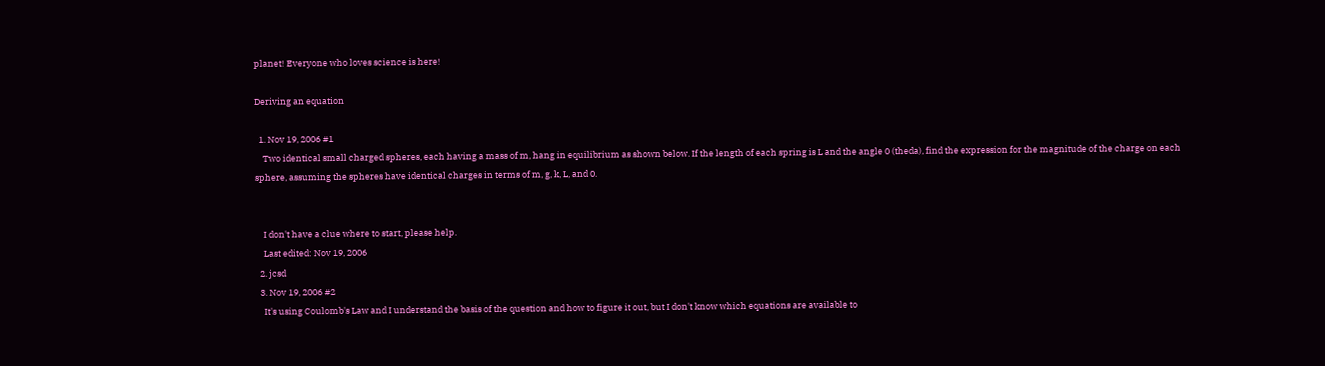planet! Everyone who loves science is here!

Deriving an equation

  1. Nov 19, 2006 #1
    Two identical small charged spheres, each having a mass of m, hang in equilibrium as shown below. If the length of each spring is L and the angle 0 (theda), find the expression for the magnitude of the charge on each sphere, assuming the spheres have identical charges in terms of m, g, k, L, and 0.


    I don't have a clue where to start, please help.
    Last edited: Nov 19, 2006
  2. jcsd
  3. Nov 19, 2006 #2
    It's using Coulomb's Law and I understand the basis of the question and how to figure it out, but I don't know which equations are available to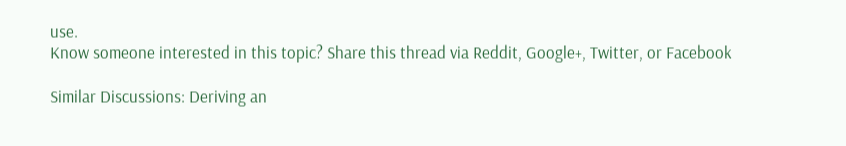use.
Know someone interested in this topic? Share this thread via Reddit, Google+, Twitter, or Facebook

Similar Discussions: Deriving an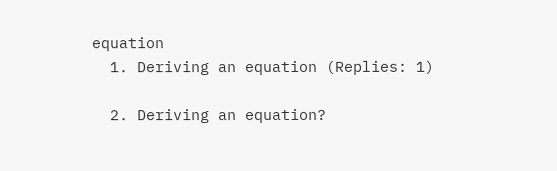equation
  1. Deriving an equation (Replies: 1)

  2. Deriving an equation?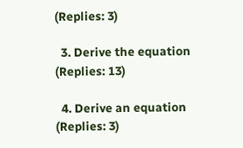(Replies: 3)

  3. Derive the equation (Replies: 13)

  4. Derive an equation (Replies: 3)